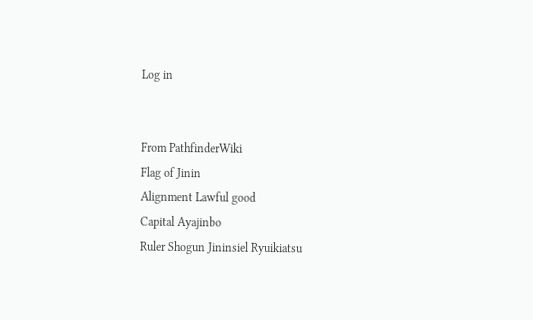Log in


From PathfinderWiki
Flag of Jinin
Alignment Lawful good
Capital Ayajinbo
Ruler Shogun Jininsiel Ryuikiatsu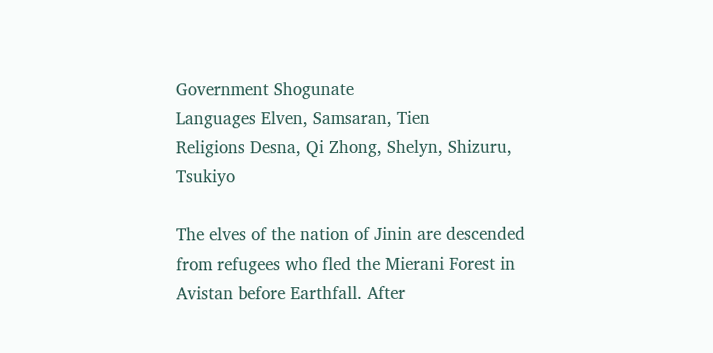Government Shogunate
Languages Elven, Samsaran, Tien
Religions Desna, Qi Zhong, Shelyn, Shizuru, Tsukiyo

The elves of the nation of Jinin are descended from refugees who fled the Mierani Forest in Avistan before Earthfall. After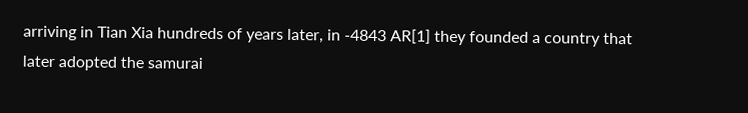arriving in Tian Xia hundreds of years later, in -4843 AR[1] they founded a country that later adopted the samurai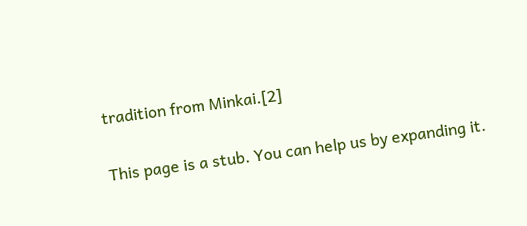tradition from Minkai.[2]

This page is a stub. You can help us by expanding it.